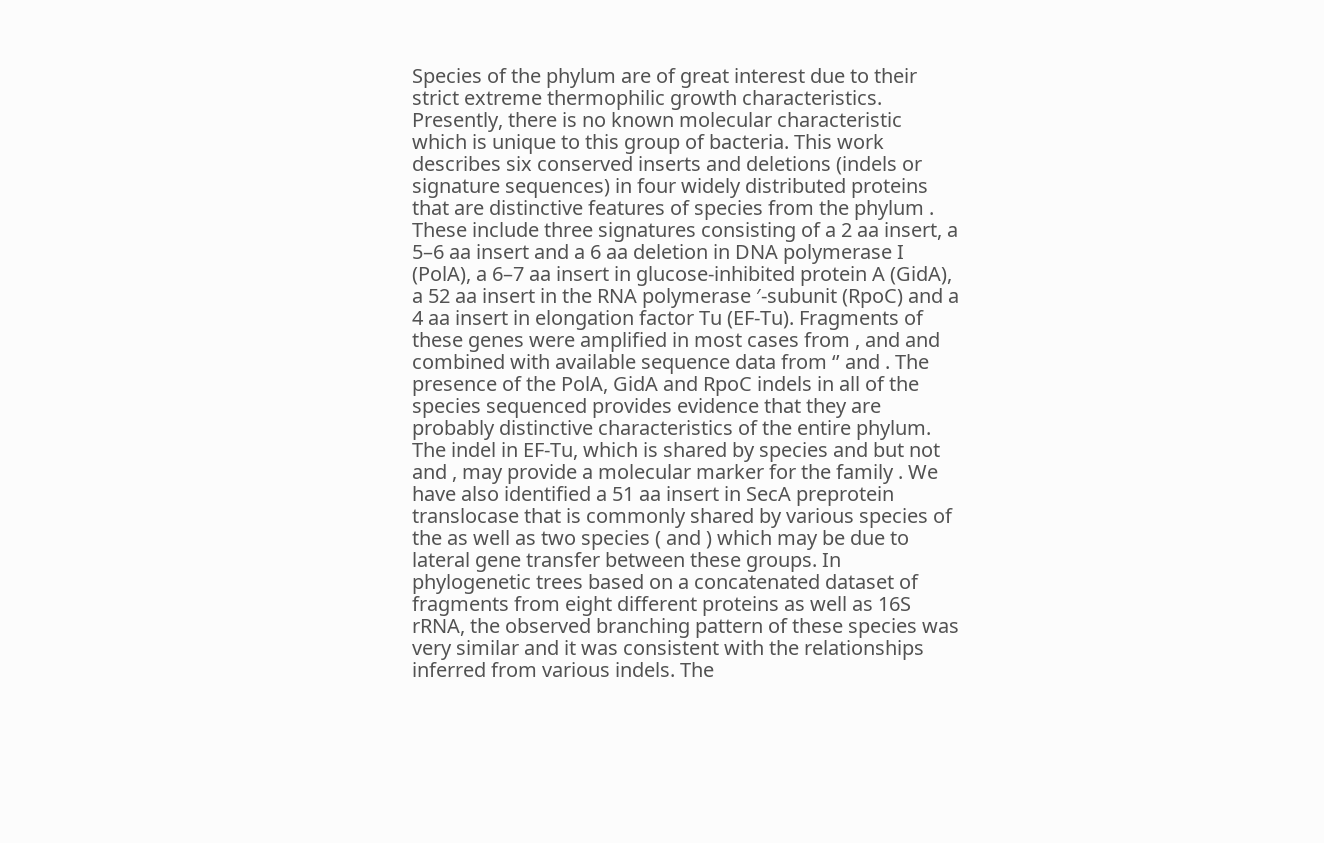Species of the phylum are of great interest due to their strict extreme thermophilic growth characteristics. Presently, there is no known molecular characteristic which is unique to this group of bacteria. This work describes six conserved inserts and deletions (indels or signature sequences) in four widely distributed proteins that are distinctive features of species from the phylum . These include three signatures consisting of a 2 aa insert, a 5–6 aa insert and a 6 aa deletion in DNA polymerase I (PolA), a 6–7 aa insert in glucose-inhibited protein A (GidA), a 52 aa insert in the RNA polymerase ′-subunit (RpoC) and a 4 aa insert in elongation factor Tu (EF-Tu). Fragments of these genes were amplified in most cases from , and and combined with available sequence data from ‘’ and . The presence of the PolA, GidA and RpoC indels in all of the species sequenced provides evidence that they are probably distinctive characteristics of the entire phylum. The indel in EF-Tu, which is shared by species and but not and , may provide a molecular marker for the family . We have also identified a 51 aa insert in SecA preprotein translocase that is commonly shared by various species of the as well as two species ( and ) which may be due to lateral gene transfer between these groups. In phylogenetic trees based on a concatenated dataset of fragments from eight different proteins as well as 16S rRNA, the observed branching pattern of these species was very similar and it was consistent with the relationships inferred from various indels. The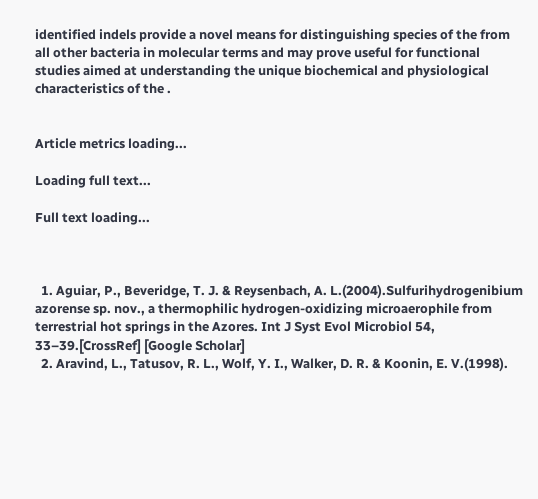identified indels provide a novel means for distinguishing species of the from all other bacteria in molecular terms and may prove useful for functional studies aimed at understanding the unique biochemical and physiological characteristics of the .


Article metrics loading...

Loading full text...

Full text loading...



  1. Aguiar, P., Beveridge, T. J. & Reysenbach, A. L.(2004).Sulfurihydrogenibium azorense sp. nov., a thermophilic hydrogen-oxidizing microaerophile from terrestrial hot springs in the Azores. Int J Syst Evol Microbiol 54, 33–39.[CrossRef] [Google Scholar]
  2. Aravind, L., Tatusov, R. L., Wolf, Y. I., Walker, D. R. & Koonin, E. V.(1998).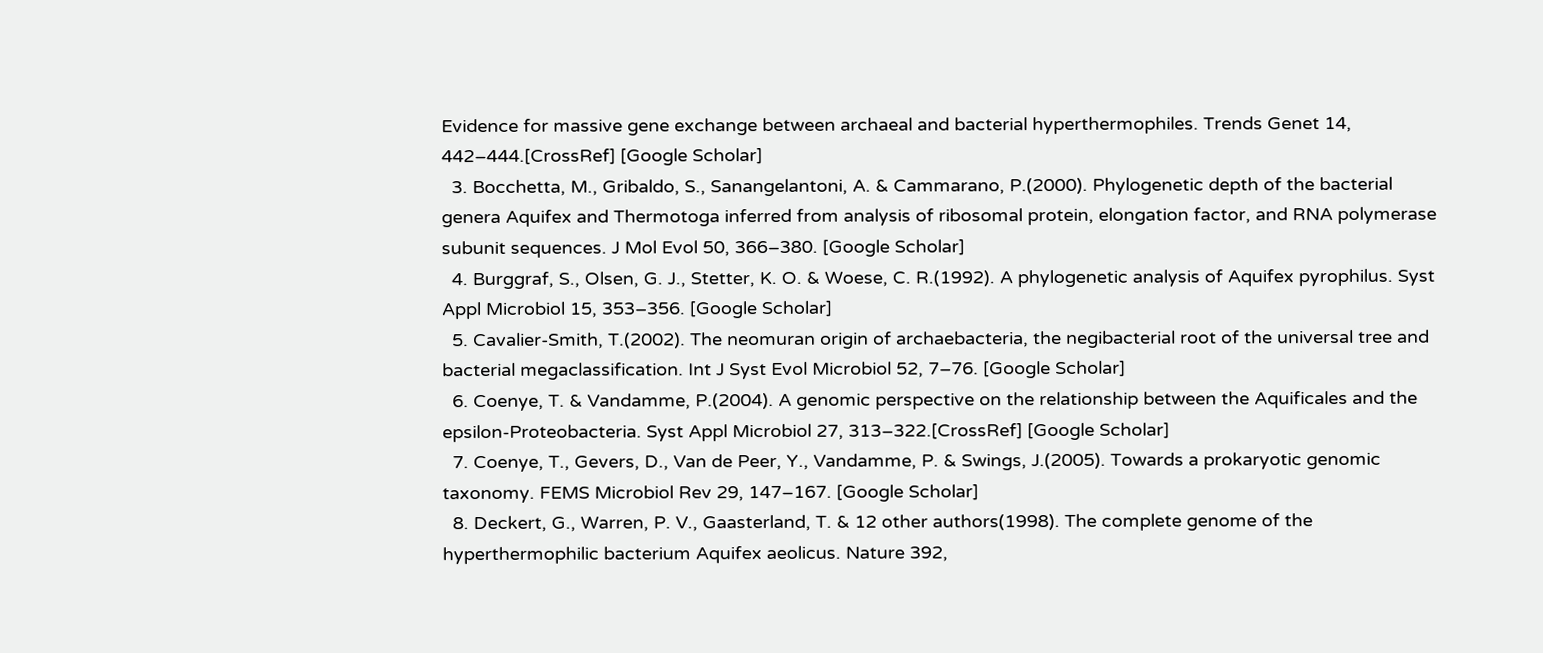Evidence for massive gene exchange between archaeal and bacterial hyperthermophiles. Trends Genet 14, 442–444.[CrossRef] [Google Scholar]
  3. Bocchetta, M., Gribaldo, S., Sanangelantoni, A. & Cammarano, P.(2000). Phylogenetic depth of the bacterial genera Aquifex and Thermotoga inferred from analysis of ribosomal protein, elongation factor, and RNA polymerase subunit sequences. J Mol Evol 50, 366–380. [Google Scholar]
  4. Burggraf, S., Olsen, G. J., Stetter, K. O. & Woese, C. R.(1992). A phylogenetic analysis of Aquifex pyrophilus. Syst Appl Microbiol 15, 353–356. [Google Scholar]
  5. Cavalier-Smith, T.(2002). The neomuran origin of archaebacteria, the negibacterial root of the universal tree and bacterial megaclassification. Int J Syst Evol Microbiol 52, 7–76. [Google Scholar]
  6. Coenye, T. & Vandamme, P.(2004). A genomic perspective on the relationship between the Aquificales and the epsilon-Proteobacteria. Syst Appl Microbiol 27, 313–322.[CrossRef] [Google Scholar]
  7. Coenye, T., Gevers, D., Van de Peer, Y., Vandamme, P. & Swings, J.(2005). Towards a prokaryotic genomic taxonomy. FEMS Microbiol Rev 29, 147–167. [Google Scholar]
  8. Deckert, G., Warren, P. V., Gaasterland, T. & 12 other authors(1998). The complete genome of the hyperthermophilic bacterium Aquifex aeolicus. Nature 392,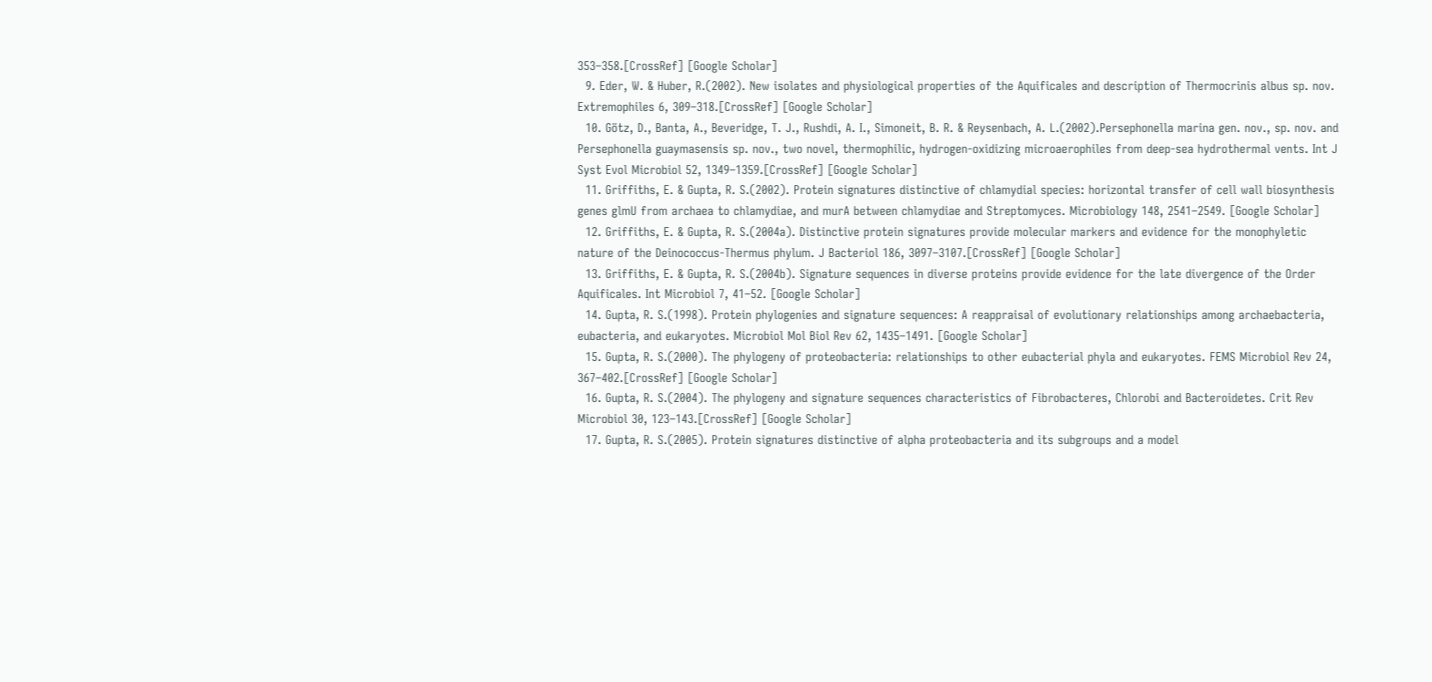353–358.[CrossRef] [Google Scholar]
  9. Eder, W. & Huber, R.(2002). New isolates and physiological properties of the Aquificales and description of Thermocrinis albus sp. nov. Extremophiles 6, 309–318.[CrossRef] [Google Scholar]
  10. Götz, D., Banta, A., Beveridge, T. J., Rushdi, A. I., Simoneit, B. R. & Reysenbach, A. L.(2002).Persephonella marina gen. nov., sp. nov. and Persephonella guaymasensis sp. nov., two novel, thermophilic, hydrogen-oxidizing microaerophiles from deep-sea hydrothermal vents. Int J Syst Evol Microbiol 52, 1349–1359.[CrossRef] [Google Scholar]
  11. Griffiths, E. & Gupta, R. S.(2002). Protein signatures distinctive of chlamydial species: horizontal transfer of cell wall biosynthesis genes glmU from archaea to chlamydiae, and murA between chlamydiae and Streptomyces. Microbiology 148, 2541–2549. [Google Scholar]
  12. Griffiths, E. & Gupta, R. S.(2004a). Distinctive protein signatures provide molecular markers and evidence for the monophyletic nature of the Deinococcus-Thermus phylum. J Bacteriol 186, 3097–3107.[CrossRef] [Google Scholar]
  13. Griffiths, E. & Gupta, R. S.(2004b). Signature sequences in diverse proteins provide evidence for the late divergence of the Order Aquificales. Int Microbiol 7, 41–52. [Google Scholar]
  14. Gupta, R. S.(1998). Protein phylogenies and signature sequences: A reappraisal of evolutionary relationships among archaebacteria, eubacteria, and eukaryotes. Microbiol Mol Biol Rev 62, 1435–1491. [Google Scholar]
  15. Gupta, R. S.(2000). The phylogeny of proteobacteria: relationships to other eubacterial phyla and eukaryotes. FEMS Microbiol Rev 24, 367–402.[CrossRef] [Google Scholar]
  16. Gupta, R. S.(2004). The phylogeny and signature sequences characteristics of Fibrobacteres, Chlorobi and Bacteroidetes. Crit Rev Microbiol 30, 123–143.[CrossRef] [Google Scholar]
  17. Gupta, R. S.(2005). Protein signatures distinctive of alpha proteobacteria and its subgroups and a model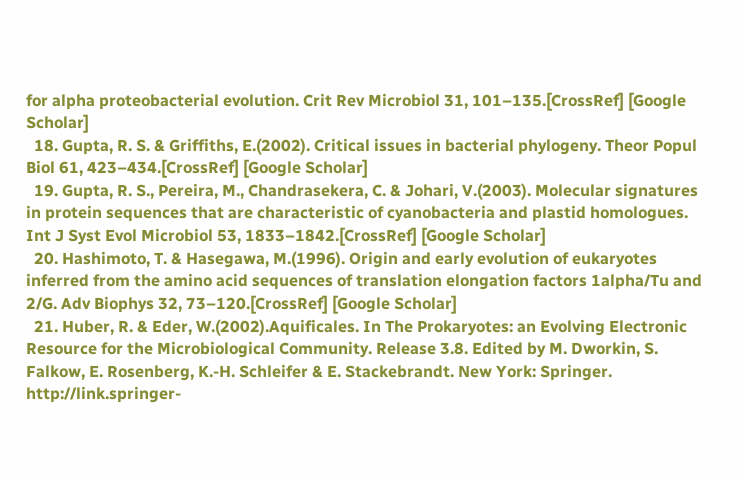for alpha proteobacterial evolution. Crit Rev Microbiol 31, 101–135.[CrossRef] [Google Scholar]
  18. Gupta, R. S. & Griffiths, E.(2002). Critical issues in bacterial phylogeny. Theor Popul Biol 61, 423–434.[CrossRef] [Google Scholar]
  19. Gupta, R. S., Pereira, M., Chandrasekera, C. & Johari, V.(2003). Molecular signatures in protein sequences that are characteristic of cyanobacteria and plastid homologues. Int J Syst Evol Microbiol 53, 1833–1842.[CrossRef] [Google Scholar]
  20. Hashimoto, T. & Hasegawa, M.(1996). Origin and early evolution of eukaryotes inferred from the amino acid sequences of translation elongation factors 1alpha/Tu and 2/G. Adv Biophys 32, 73–120.[CrossRef] [Google Scholar]
  21. Huber, R. & Eder, W.(2002).Aquificales. In The Prokaryotes: an Evolving Electronic Resource for the Microbiological Community. Release 3.8. Edited by M. Dworkin, S. Falkow, E. Rosenberg, K.-H. Schleifer & E. Stackebrandt. New York: Springer. http://link.springer-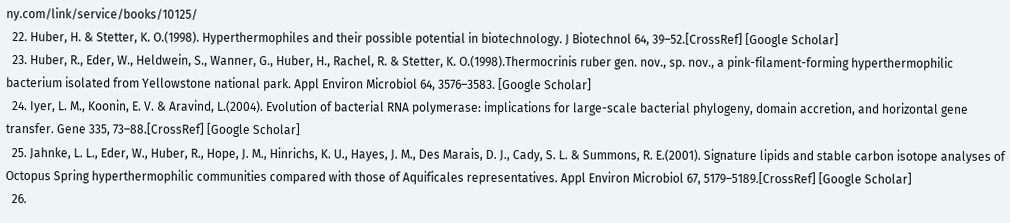ny.com/link/service/books/10125/
  22. Huber, H. & Stetter, K. O.(1998). Hyperthermophiles and their possible potential in biotechnology. J Biotechnol 64, 39–52.[CrossRef] [Google Scholar]
  23. Huber, R., Eder, W., Heldwein, S., Wanner, G., Huber, H., Rachel, R. & Stetter, K. O.(1998).Thermocrinis ruber gen. nov., sp. nov., a pink-filament-forming hyperthermophilic bacterium isolated from Yellowstone national park. Appl Environ Microbiol 64, 3576–3583. [Google Scholar]
  24. Iyer, L. M., Koonin, E. V. & Aravind, L.(2004). Evolution of bacterial RNA polymerase: implications for large-scale bacterial phylogeny, domain accretion, and horizontal gene transfer. Gene 335, 73–88.[CrossRef] [Google Scholar]
  25. Jahnke, L. L., Eder, W., Huber, R., Hope, J. M., Hinrichs, K. U., Hayes, J. M., Des Marais, D. J., Cady, S. L. & Summons, R. E.(2001). Signature lipids and stable carbon isotope analyses of Octopus Spring hyperthermophilic communities compared with those of Aquificales representatives. Appl Environ Microbiol 67, 5179–5189.[CrossRef] [Google Scholar]
  26.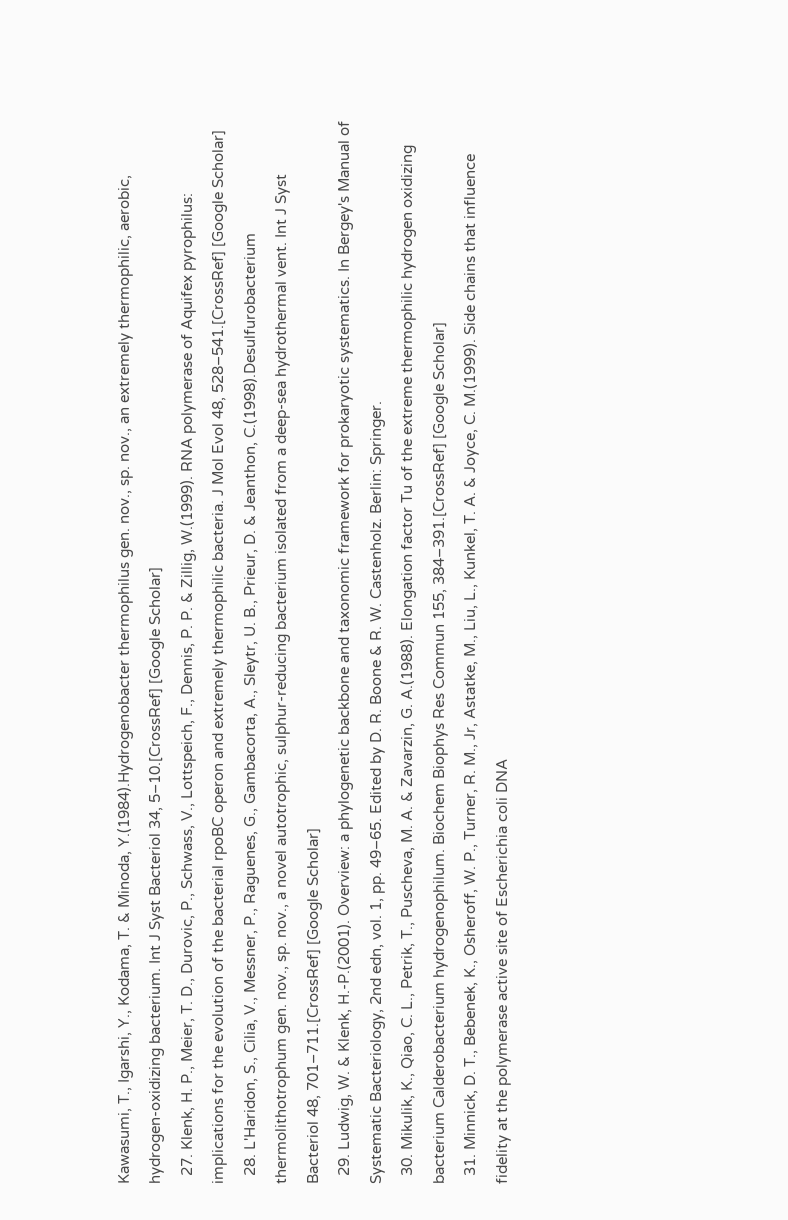Kawasumi, T., Igarshi, Y., Kodama, T. & Minoda, Y.(1984).Hydrogenobacter thermophilus gen. nov., sp. nov., an extremely thermophilic, aerobic, hydrogen-oxidizing bacterium. Int J Syst Bacteriol 34, 5–10.[CrossRef] [Google Scholar]
  27. Klenk, H. P., Meier, T. D., Durovic, P., Schwass, V., Lottspeich, F., Dennis, P. P. & Zillig, W.(1999). RNA polymerase of Aquifex pyrophilus: implications for the evolution of the bacterial rpoBC operon and extremely thermophilic bacteria. J Mol Evol 48, 528–541.[CrossRef] [Google Scholar]
  28. L'Haridon, S., Cilia, V., Messner, P., Raguenes, G., Gambacorta, A., Sleytr, U. B., Prieur, D. & Jeanthon, C.(1998).Desulfurobacterium thermolithotrophum gen. nov., sp. nov., a novel autotrophic, sulphur-reducing bacterium isolated from a deep-sea hydrothermal vent. Int J Syst Bacteriol 48, 701–711.[CrossRef] [Google Scholar]
  29. Ludwig, W. & Klenk, H.-P.(2001). Overview: a phylogenetic backbone and taxonomic framework for prokaryotic systematics. In Bergey's Manual of Systematic Bacteriology, 2nd edn, vol. 1, pp. 49–65. Edited by D. R. Boone & R. W. Castenholz. Berlin: Springer.
  30. Mikulik, K., Qiao, C. L., Petrik, T., Puscheva, M. A. & Zavarzin, G. A.(1988). Elongation factor Tu of the extreme thermophilic hydrogen oxidizing bacterium Calderobacterium hydrogenophilum. Biochem Biophys Res Commun 155, 384–391.[CrossRef] [Google Scholar]
  31. Minnick, D. T., Bebenek, K., Osheroff, W. P., Turner, R. M., Jr, Astatke, M., Liu, L., Kunkel, T. A. & Joyce, C. M.(1999). Side chains that influence fidelity at the polymerase active site of Escherichia coli DNA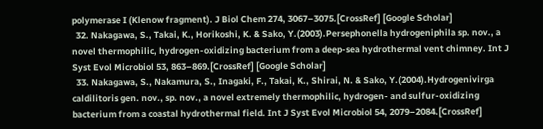polymerase I (Klenow fragment). J Biol Chem 274, 3067–3075.[CrossRef] [Google Scholar]
  32. Nakagawa, S., Takai, K., Horikoshi, K. & Sako, Y.(2003).Persephonella hydrogeniphila sp. nov., a novel thermophilic, hydrogen-oxidizing bacterium from a deep-sea hydrothermal vent chimney. Int J Syst Evol Microbiol 53, 863–869.[CrossRef] [Google Scholar]
  33. Nakagawa, S., Nakamura, S., Inagaki, F., Takai, K., Shirai, N. & Sako, Y.(2004).Hydrogenivirga caldilitoris gen. nov., sp. nov., a novel extremely thermophilic, hydrogen- and sulfur-oxidizing bacterium from a coastal hydrothermal field. Int J Syst Evol Microbiol 54, 2079–2084.[CrossRef]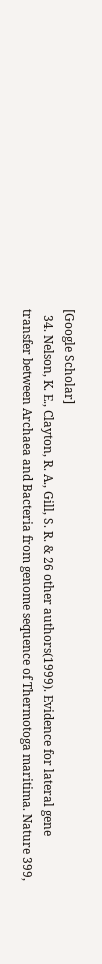[Google Scholar]
  34. Nelson, K. E., Clayton, R. A., Gill, S. R. & 26 other authors(1999). Evidence for lateral gene transfer between Archaea and Bacteria from genome sequence of Thermotoga maritima. Nature 399,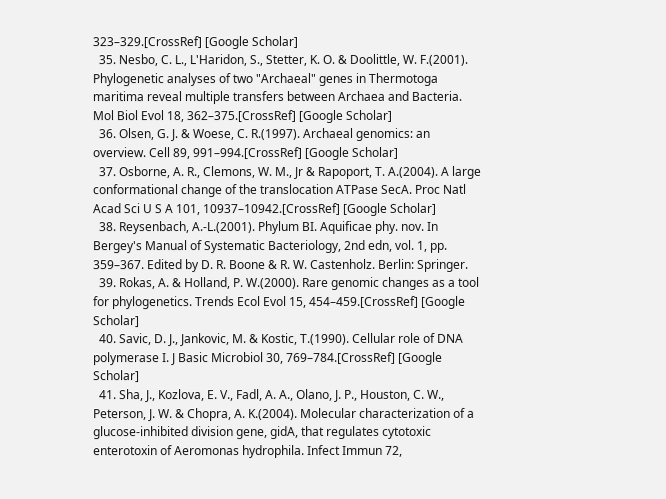323–329.[CrossRef] [Google Scholar]
  35. Nesbo, C. L., L'Haridon, S., Stetter, K. O. & Doolittle, W. F.(2001). Phylogenetic analyses of two "Archaeal" genes in Thermotoga maritima reveal multiple transfers between Archaea and Bacteria. Mol Biol Evol 18, 362–375.[CrossRef] [Google Scholar]
  36. Olsen, G. J. & Woese, C. R.(1997). Archaeal genomics: an overview. Cell 89, 991–994.[CrossRef] [Google Scholar]
  37. Osborne, A. R., Clemons, W. M., Jr & Rapoport, T. A.(2004). A large conformational change of the translocation ATPase SecA. Proc Natl Acad Sci U S A 101, 10937–10942.[CrossRef] [Google Scholar]
  38. Reysenbach, A.-L.(2001). Phylum BI. Aquificae phy. nov. In Bergey's Manual of Systematic Bacteriology, 2nd edn, vol. 1, pp. 359–367. Edited by D. R. Boone & R. W. Castenholz. Berlin: Springer.
  39. Rokas, A. & Holland, P. W.(2000). Rare genomic changes as a tool for phylogenetics. Trends Ecol Evol 15, 454–459.[CrossRef] [Google Scholar]
  40. Savic, D. J., Jankovic, M. & Kostic, T.(1990). Cellular role of DNA polymerase I. J Basic Microbiol 30, 769–784.[CrossRef] [Google Scholar]
  41. Sha, J., Kozlova, E. V., Fadl, A. A., Olano, J. P., Houston, C. W., Peterson, J. W. & Chopra, A. K.(2004). Molecular characterization of a glucose-inhibited division gene, gidA, that regulates cytotoxic enterotoxin of Aeromonas hydrophila. Infect Immun 72,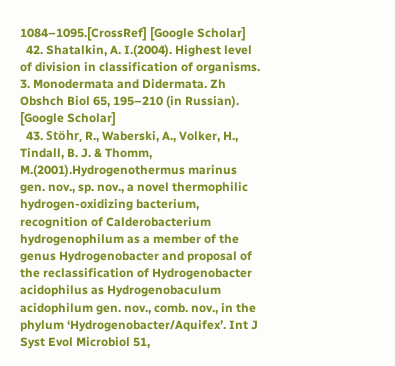1084–1095.[CrossRef] [Google Scholar]
  42. Shatalkin, A. I.(2004). Highest level of division in classification of organisms. 3. Monodermata and Didermata. Zh Obshch Biol 65, 195–210 (in Russian). [Google Scholar]
  43. Stöhr, R., Waberski, A., Volker, H., Tindall, B. J. & Thomm, M.(2001).Hydrogenothermus marinus gen. nov., sp. nov., a novel thermophilic hydrogen-oxidizing bacterium, recognition of Calderobacterium hydrogenophilum as a member of the genus Hydrogenobacter and proposal of the reclassification of Hydrogenobacter acidophilus as Hydrogenobaculum acidophilum gen. nov., comb. nov., in the phylum ‘Hydrogenobacter/Aquifex’. Int J Syst Evol Microbiol 51,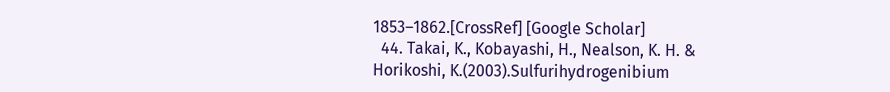1853–1862.[CrossRef] [Google Scholar]
  44. Takai, K., Kobayashi, H., Nealson, K. H. & Horikoshi, K.(2003).Sulfurihydrogenibium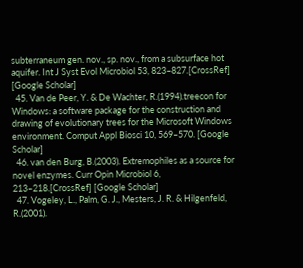subterraneum gen. nov., sp. nov., from a subsurface hot aquifer. Int J Syst Evol Microbiol 53, 823–827.[CrossRef] [Google Scholar]
  45. Van de Peer, Y. & De Wachter, R.(1994).treecon for Windows: a software package for the construction and drawing of evolutionary trees for the Microsoft Windows environment. Comput Appl Biosci 10, 569–570. [Google Scholar]
  46. van den Burg, B.(2003). Extremophiles as a source for novel enzymes. Curr Opin Microbiol 6, 213–218.[CrossRef] [Google Scholar]
  47. Vogeley, L., Palm, G. J., Mesters, J. R. & Hilgenfeld, R.(2001).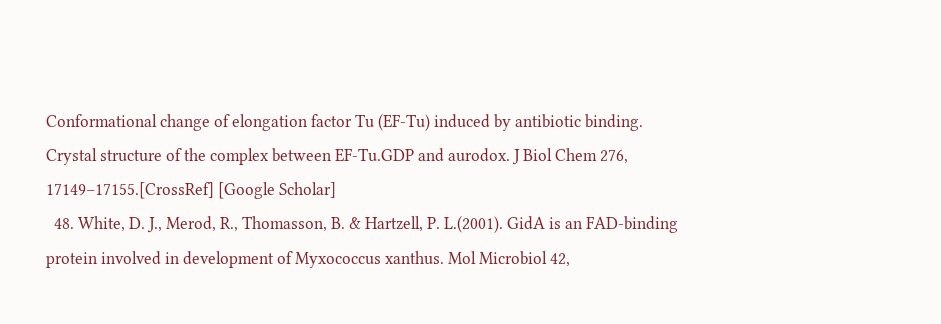Conformational change of elongation factor Tu (EF-Tu) induced by antibiotic binding. Crystal structure of the complex between EF-Tu.GDP and aurodox. J Biol Chem 276, 17149–17155.[CrossRef] [Google Scholar]
  48. White, D. J., Merod, R., Thomasson, B. & Hartzell, P. L.(2001). GidA is an FAD-binding protein involved in development of Myxococcus xanthus. Mol Microbiol 42,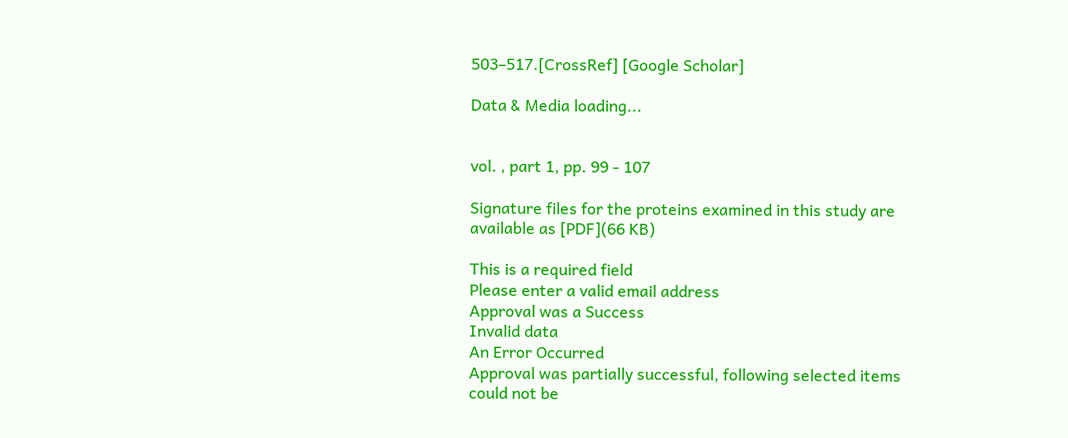503–517.[CrossRef] [Google Scholar]

Data & Media loading...


vol. , part 1, pp. 99 - 107

Signature files for the proteins examined in this study are available as [PDF](66 KB)

This is a required field
Please enter a valid email address
Approval was a Success
Invalid data
An Error Occurred
Approval was partially successful, following selected items could not be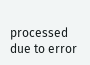processed due to error